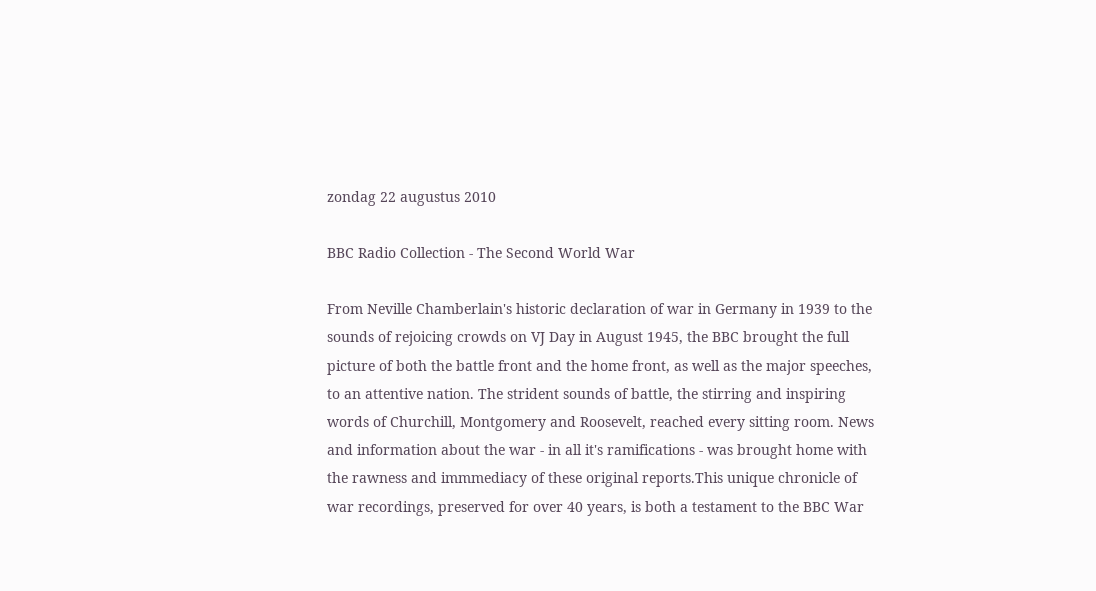zondag 22 augustus 2010

BBC Radio Collection - The Second World War

From Neville Chamberlain's historic declaration of war in Germany in 1939 to the sounds of rejoicing crowds on VJ Day in August 1945, the BBC brought the full picture of both the battle front and the home front, as well as the major speeches, to an attentive nation. The strident sounds of battle, the stirring and inspiring words of Churchill, Montgomery and Roosevelt, reached every sitting room. News and information about the war - in all it's ramifications - was brought home with the rawness and immmediacy of these original reports.This unique chronicle of war recordings, preserved for over 40 years, is both a testament to the BBC War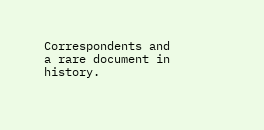Correspondents and a rare document in history.